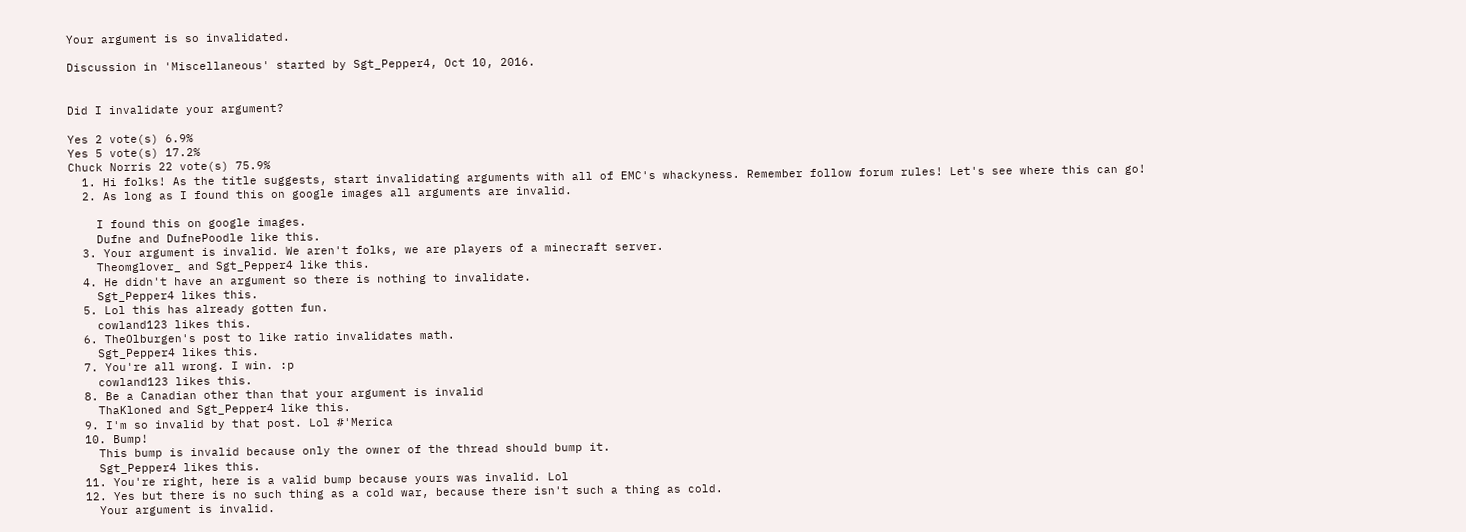Your argument is so invalidated.

Discussion in 'Miscellaneous' started by Sgt_Pepper4, Oct 10, 2016.


Did I invalidate your argument?

Yes 2 vote(s) 6.9%
Yes 5 vote(s) 17.2%
Chuck Norris 22 vote(s) 75.9%
  1. Hi folks! As the title suggests, start invalidating arguments with all of EMC's whackyness. Remember follow forum rules! Let's see where this can go!
  2. As long as I found this on google images all arguments are invalid.

    I found this on google images.
    Dufne and DufnePoodle like this.
  3. Your argument is invalid. We aren't folks, we are players of a minecraft server.
    Theomglover_ and Sgt_Pepper4 like this.
  4. He didn't have an argument so there is nothing to invalidate.
    Sgt_Pepper4 likes this.
  5. Lol this has already gotten fun.
    cowland123 likes this.
  6. TheOlburgen's post to like ratio invalidates math.
    Sgt_Pepper4 likes this.
  7. You're all wrong. I win. :p
    cowland123 likes this.
  8. Be a Canadian other than that your argument is invalid
    ThaKloned and Sgt_Pepper4 like this.
  9. I'm so invalid by that post. Lol #'Merica
  10. Bump!
    This bump is invalid because only the owner of the thread should bump it.
    Sgt_Pepper4 likes this.
  11. You're right, here is a valid bump because yours was invalid. Lol
  12. Yes but there is no such thing as a cold war, because there isn't such a thing as cold.
    Your argument is invalid.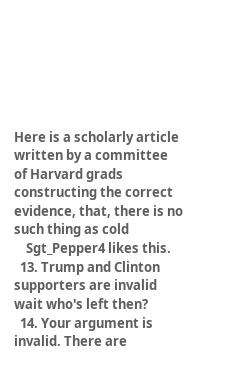Here is a scholarly article written by a committee of Harvard grads constructing the correct evidence, that, there is no such thing as cold
    Sgt_Pepper4 likes this.
  13. Trump and Clinton supporters are invalid wait who's left then?
  14. Your argument is invalid. There are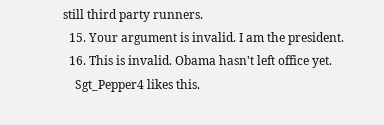still third party runners.
  15. Your argument is invalid. I am the president.
  16. This is invalid. Obama hasn't left office yet.
    Sgt_Pepper4 likes this.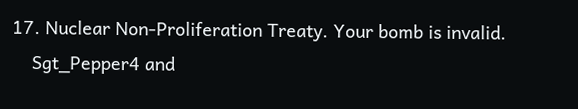17. Nuclear Non-Proliferation Treaty. Your bomb is invalid.
    Sgt_Pepper4 and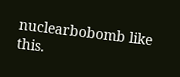nuclearbobomb like this.